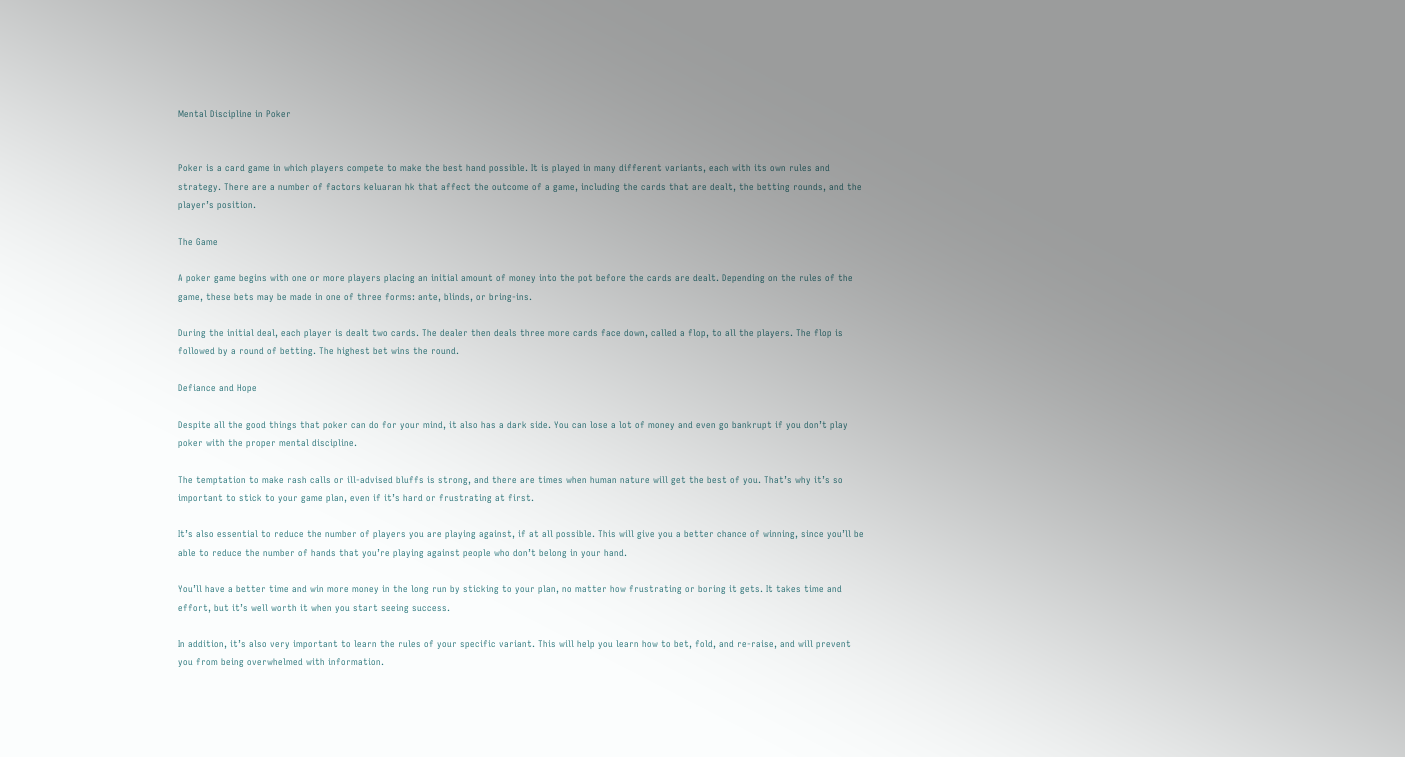Mental Discipline in Poker


Poker is a card game in which players compete to make the best hand possible. It is played in many different variants, each with its own rules and strategy. There are a number of factors keluaran hk that affect the outcome of a game, including the cards that are dealt, the betting rounds, and the player’s position.

The Game

A poker game begins with one or more players placing an initial amount of money into the pot before the cards are dealt. Depending on the rules of the game, these bets may be made in one of three forms: ante, blinds, or bring-ins.

During the initial deal, each player is dealt two cards. The dealer then deals three more cards face down, called a flop, to all the players. The flop is followed by a round of betting. The highest bet wins the round.

Defiance and Hope

Despite all the good things that poker can do for your mind, it also has a dark side. You can lose a lot of money and even go bankrupt if you don’t play poker with the proper mental discipline.

The temptation to make rash calls or ill-advised bluffs is strong, and there are times when human nature will get the best of you. That’s why it’s so important to stick to your game plan, even if it’s hard or frustrating at first.

It’s also essential to reduce the number of players you are playing against, if at all possible. This will give you a better chance of winning, since you’ll be able to reduce the number of hands that you’re playing against people who don’t belong in your hand.

You’ll have a better time and win more money in the long run by sticking to your plan, no matter how frustrating or boring it gets. It takes time and effort, but it’s well worth it when you start seeing success.

In addition, it’s also very important to learn the rules of your specific variant. This will help you learn how to bet, fold, and re-raise, and will prevent you from being overwhelmed with information.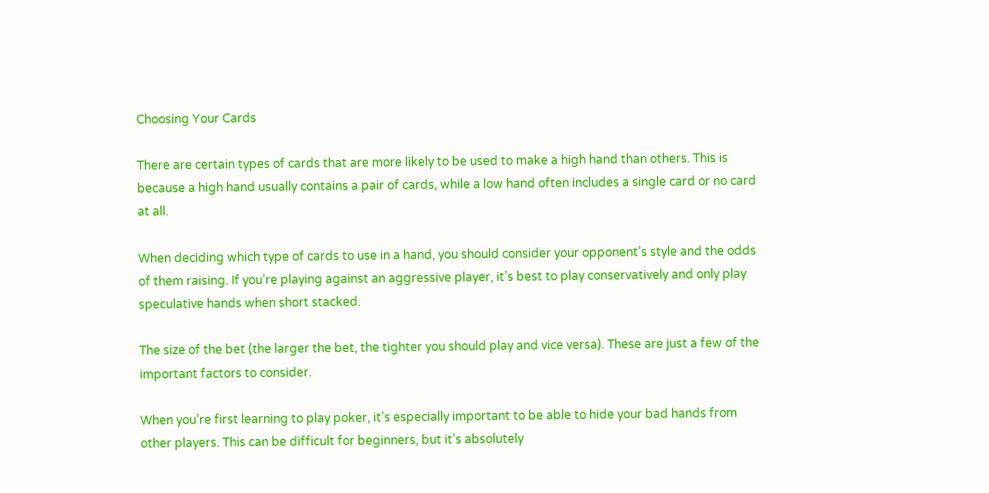Choosing Your Cards

There are certain types of cards that are more likely to be used to make a high hand than others. This is because a high hand usually contains a pair of cards, while a low hand often includes a single card or no card at all.

When deciding which type of cards to use in a hand, you should consider your opponent’s style and the odds of them raising. If you’re playing against an aggressive player, it’s best to play conservatively and only play speculative hands when short stacked.

The size of the bet (the larger the bet, the tighter you should play and vice versa). These are just a few of the important factors to consider.

When you’re first learning to play poker, it’s especially important to be able to hide your bad hands from other players. This can be difficult for beginners, but it’s absolutely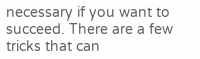necessary if you want to succeed. There are a few tricks that can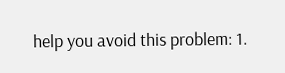help you avoid this problem: 1.